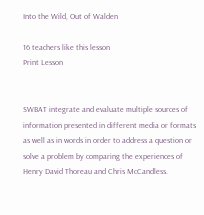Into the Wild, Out of Walden

16 teachers like this lesson
Print Lesson


SWBAT integrate and evaluate multiple sources of information presented in different media or formats as well as in words in order to address a question or solve a problem by comparing the experiences of Henry David Thoreau and Chris McCandless.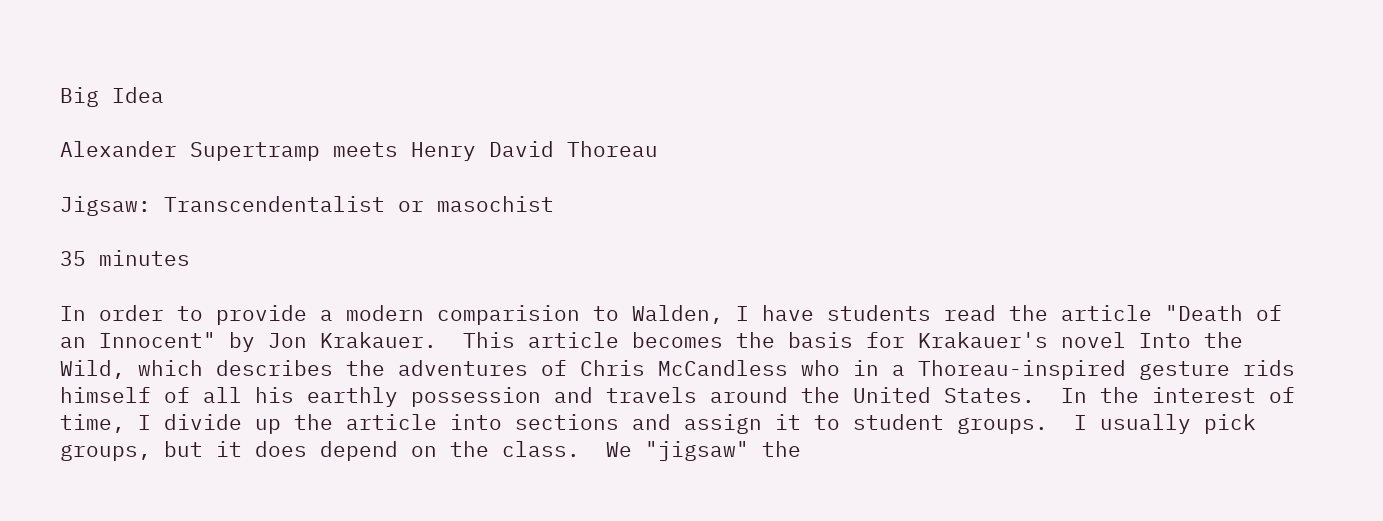Big Idea

Alexander Supertramp meets Henry David Thoreau

Jigsaw: Transcendentalist or masochist

35 minutes

In order to provide a modern comparision to Walden, I have students read the article "Death of an Innocent" by Jon Krakauer.  This article becomes the basis for Krakauer's novel Into the Wild, which describes the adventures of Chris McCandless who in a Thoreau-inspired gesture rids himself of all his earthly possession and travels around the United States.  In the interest of time, I divide up the article into sections and assign it to student groups.  I usually pick groups, but it does depend on the class.  We "jigsaw" the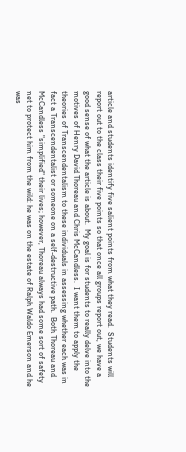article and students identify five salient points from what they read.  Students will report out to the class their five points so that once all groups report out, we have a good sense of what the article is about.  My goal is for students to really delve into the motives of Henry David Thoreau and Chris McCandless.  I want them to apply the theories of Transcendentalism to these individuals in assessing whether each was in fact a Transcendentalist or someone on a self-destructive path.  Both Thoreau and McCandless "simplified" their lives; however, Thoreau always had some sort of safety net to protect him from the wild: he was on the estate of Ralph Waldo Emerson and he was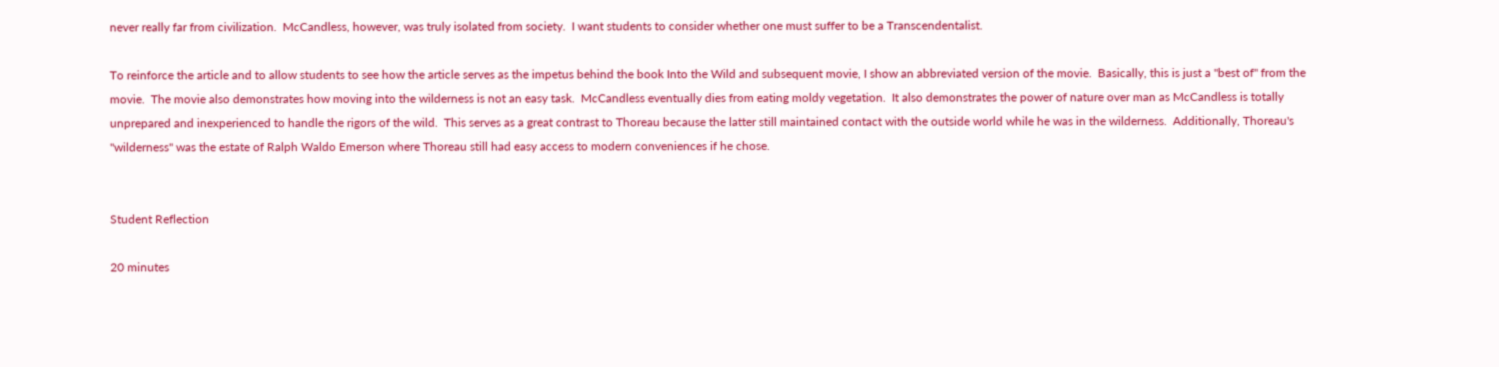never really far from civilization.  McCandless, however, was truly isolated from society.  I want students to consider whether one must suffer to be a Transcendentalist.

To reinforce the article and to allow students to see how the article serves as the impetus behind the book Into the Wild and subsequent movie, I show an abbreviated version of the movie.  Basically, this is just a "best of" from the movie.  The movie also demonstrates how moving into the wilderness is not an easy task.  McCandless eventually dies from eating moldy vegetation.  It also demonstrates the power of nature over man as McCandless is totally unprepared and inexperienced to handle the rigors of the wild.  This serves as a great contrast to Thoreau because the latter still maintained contact with the outside world while he was in the wilderness.  Additionally, Thoreau's "wilderness" was the estate of Ralph Waldo Emerson where Thoreau still had easy access to modern conveniences if he chose.


Student Reflection

20 minutes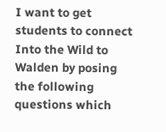I want to get students to connect Into the Wild to Walden by posing the following questions which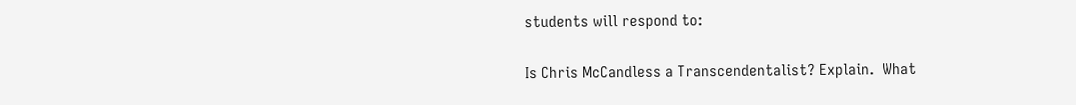students will respond to:

Is Chris McCandless a Transcendentalist? Explain.  What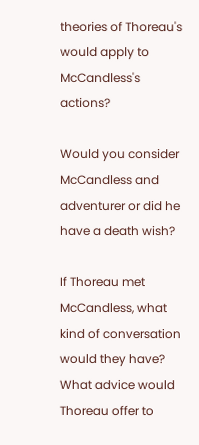theories of Thoreau's would apply to McCandless's actions?

Would you consider McCandless and adventurer or did he have a death wish?

If Thoreau met McCandless, what kind of conversation would they have?  What advice would Thoreau offer to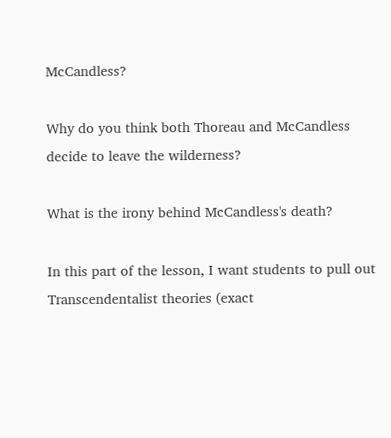McCandless?

Why do you think both Thoreau and McCandless decide to leave the wilderness?

What is the irony behind McCandless's death?

In this part of the lesson, I want students to pull out Transcendentalist theories (exact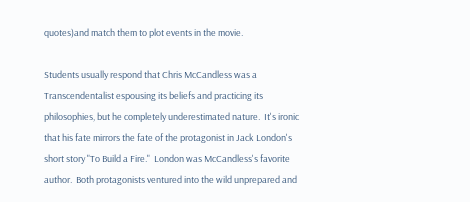quotes)and match them to plot events in the movie.

Students usually respond that Chris McCandless was a Transcendentalist espousing its beliefs and practicing its philosophies, but he completely underestimated nature.  It's ironic that his fate mirrors the fate of the protagonist in Jack London's short story "To Build a Fire."  London was McCandless's favorite author.  Both protagonists ventured into the wild unprepared and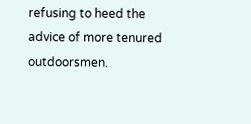refusing to heed the advice of more tenured outdoorsmen.